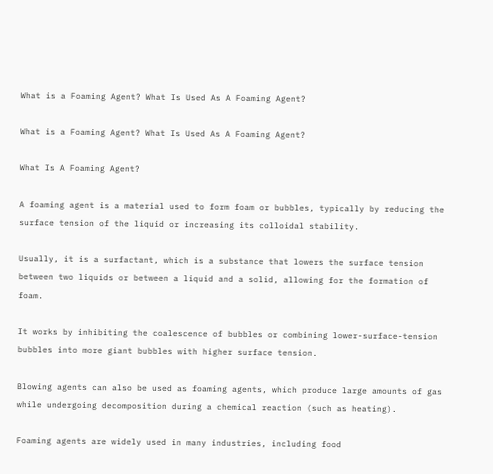What is a Foaming Agent? What Is Used As A Foaming Agent?

What is a Foaming Agent? What Is Used As A Foaming Agent?

What Is A Foaming Agent?

A foaming agent is a material used to form foam or bubbles, typically by reducing the surface tension of the liquid or increasing its colloidal stability.

Usually, it is a surfactant, which is a substance that lowers the surface tension between two liquids or between a liquid and a solid, allowing for the formation of foam.

It works by inhibiting the coalescence of bubbles or combining lower-surface-tension bubbles into more giant bubbles with higher surface tension.

Blowing agents can also be used as foaming agents, which produce large amounts of gas while undergoing decomposition during a chemical reaction (such as heating).

Foaming agents are widely used in many industries, including food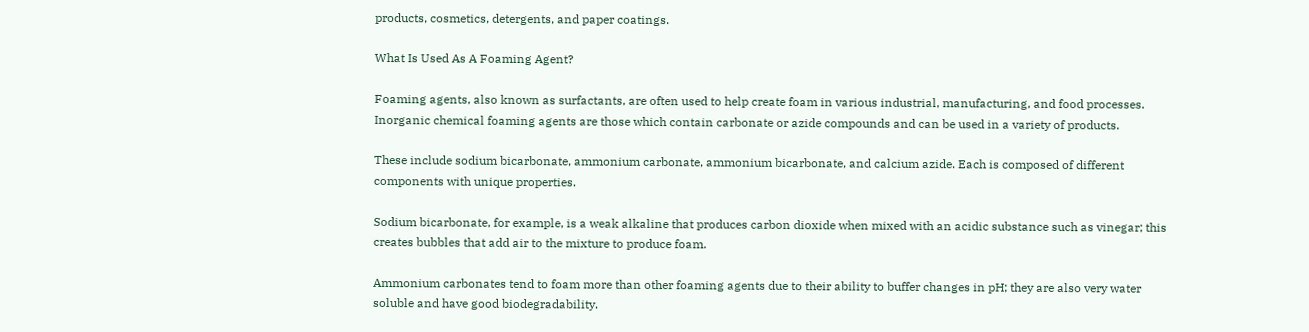products, cosmetics, detergents, and paper coatings.

What Is Used As A Foaming Agent?

Foaming agents, also known as surfactants, are often used to help create foam in various industrial, manufacturing, and food processes. Inorganic chemical foaming agents are those which contain carbonate or azide compounds and can be used in a variety of products.

These include sodium bicarbonate, ammonium carbonate, ammonium bicarbonate, and calcium azide. Each is composed of different components with unique properties.

Sodium bicarbonate, for example, is a weak alkaline that produces carbon dioxide when mixed with an acidic substance such as vinegar; this creates bubbles that add air to the mixture to produce foam.

Ammonium carbonates tend to foam more than other foaming agents due to their ability to buffer changes in pH; they are also very water soluble and have good biodegradability.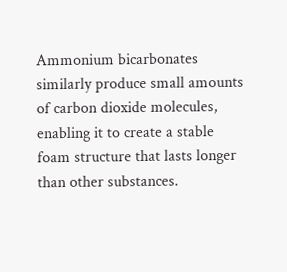Ammonium bicarbonates similarly produce small amounts of carbon dioxide molecules, enabling it to create a stable foam structure that lasts longer than other substances.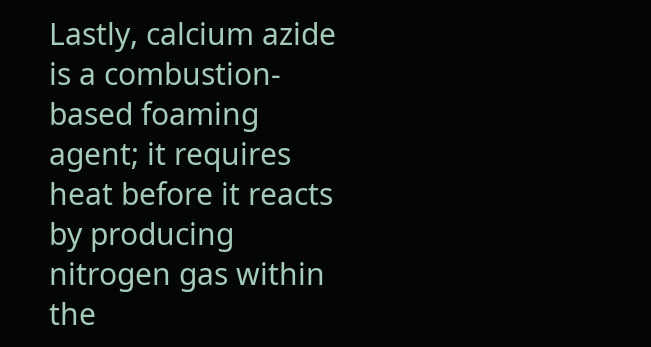Lastly, calcium azide is a combustion-based foaming agent; it requires heat before it reacts by producing nitrogen gas within the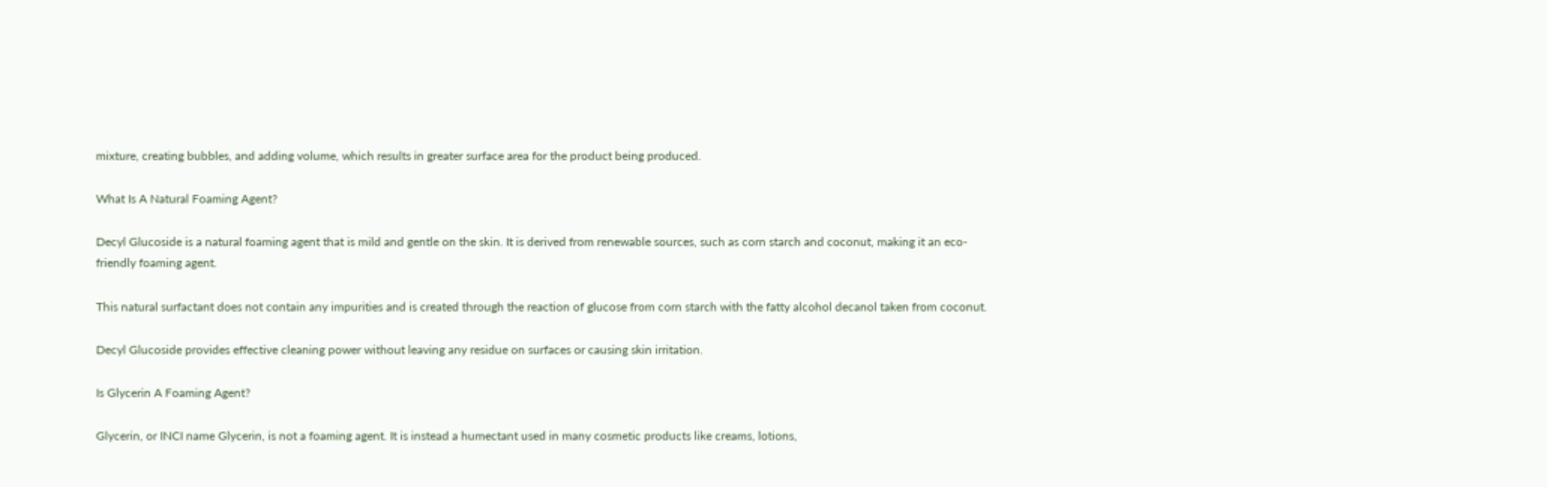mixture, creating bubbles, and adding volume, which results in greater surface area for the product being produced.

What Is A Natural Foaming Agent?

Decyl Glucoside is a natural foaming agent that is mild and gentle on the skin. It is derived from renewable sources, such as corn starch and coconut, making it an eco-friendly foaming agent.

This natural surfactant does not contain any impurities and is created through the reaction of glucose from corn starch with the fatty alcohol decanol taken from coconut.

Decyl Glucoside provides effective cleaning power without leaving any residue on surfaces or causing skin irritation.

Is Glycerin A Foaming Agent?

Glycerin, or INCI name Glycerin, is not a foaming agent. It is instead a humectant used in many cosmetic products like creams, lotions,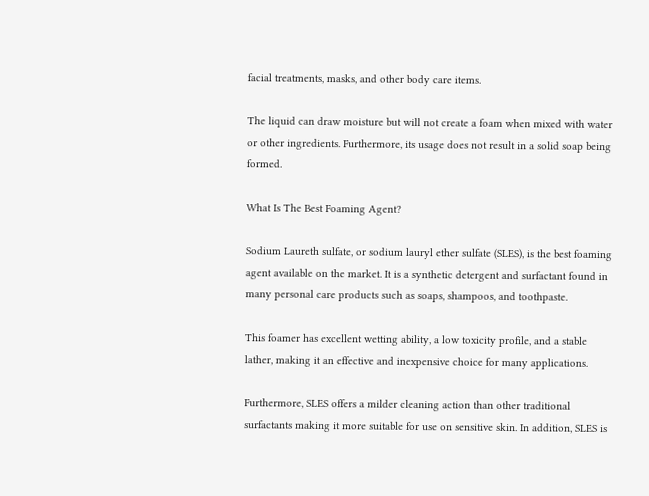facial treatments, masks, and other body care items.

The liquid can draw moisture but will not create a foam when mixed with water or other ingredients. Furthermore, its usage does not result in a solid soap being formed.

What Is The Best Foaming Agent?

Sodium Laureth sulfate, or sodium lauryl ether sulfate (SLES), is the best foaming agent available on the market. It is a synthetic detergent and surfactant found in many personal care products such as soaps, shampoos, and toothpaste.

This foamer has excellent wetting ability, a low toxicity profile, and a stable lather, making it an effective and inexpensive choice for many applications.

Furthermore, SLES offers a milder cleaning action than other traditional surfactants making it more suitable for use on sensitive skin. In addition, SLES is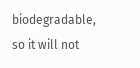biodegradable, so it will not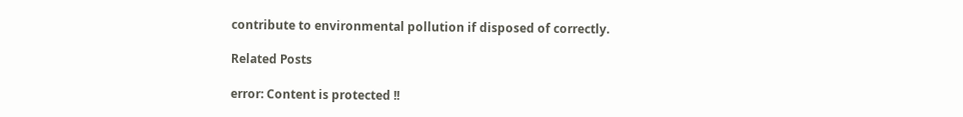contribute to environmental pollution if disposed of correctly.

Related Posts

error: Content is protected !!